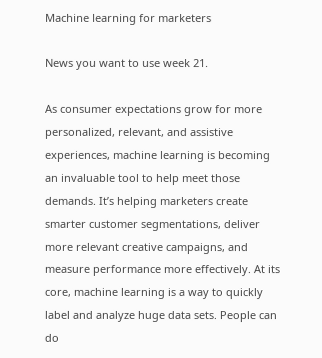Machine learning for marketers

News you want to use week 21.

As consumer expectations grow for more personalized, relevant, and assistive experiences, machine learning is becoming an invaluable tool to help meet those demands. It’s helping marketers create smarter customer segmentations, deliver more relevant creative campaigns, and measure performance more effectively. At its core, machine learning is a way to quickly label and analyze huge data sets. People can do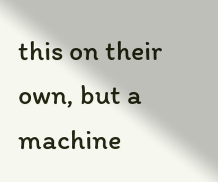this on their own, but a machine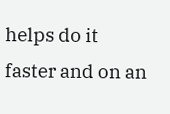helps do it faster and on an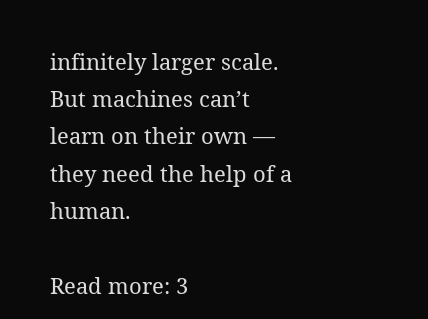infinitely larger scale. But machines can’t learn on their own — they need the help of a human.

Read more: 3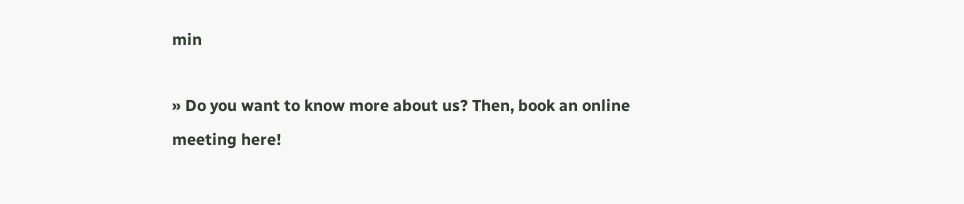min

» Do you want to know more about us? Then, book an online meeting here!